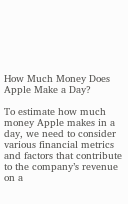How Much Money Does Apple Make a Day?

To estimate how much money Apple makes in a day, we need to consider various financial metrics and factors that contribute to the company’s revenue on a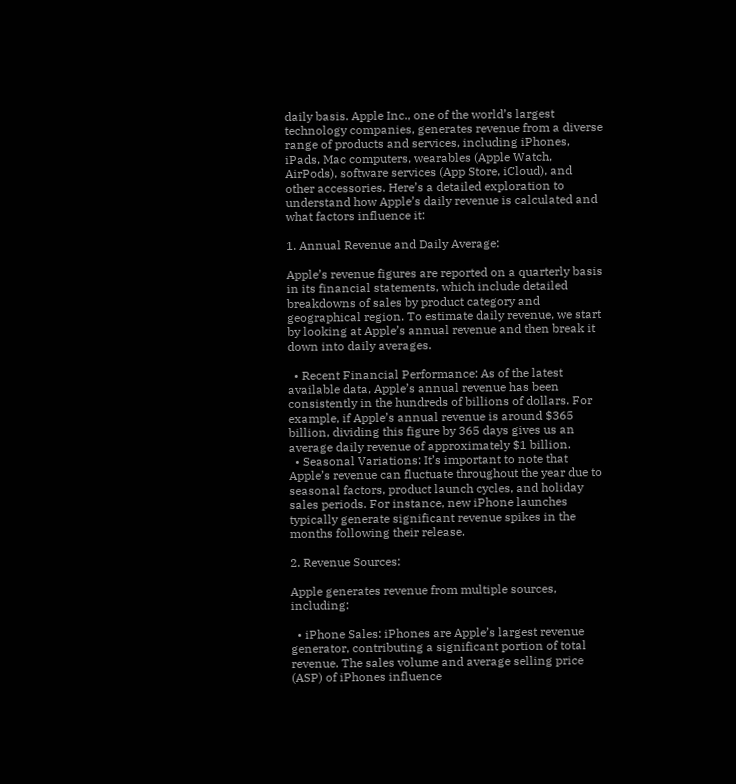daily basis. Apple Inc., one of the world’s largest technology companies, generates revenue from a diverse range of products and services, including iPhones, iPads, Mac computers, wearables (Apple Watch, AirPods), software services (App Store, iCloud), and other accessories. Here’s a detailed exploration to understand how Apple’s daily revenue is calculated and what factors influence it:

1. Annual Revenue and Daily Average:

Apple’s revenue figures are reported on a quarterly basis in its financial statements, which include detailed breakdowns of sales by product category and geographical region. To estimate daily revenue, we start by looking at Apple’s annual revenue and then break it down into daily averages.

  • Recent Financial Performance: As of the latest available data, Apple’s annual revenue has been consistently in the hundreds of billions of dollars. For example, if Apple’s annual revenue is around $365 billion, dividing this figure by 365 days gives us an average daily revenue of approximately $1 billion.
  • Seasonal Variations: It’s important to note that Apple’s revenue can fluctuate throughout the year due to seasonal factors, product launch cycles, and holiday sales periods. For instance, new iPhone launches typically generate significant revenue spikes in the months following their release.

2. Revenue Sources:

Apple generates revenue from multiple sources, including:

  • iPhone Sales: iPhones are Apple’s largest revenue generator, contributing a significant portion of total revenue. The sales volume and average selling price (ASP) of iPhones influence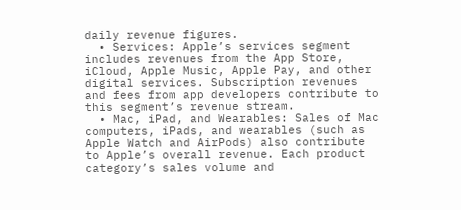daily revenue figures.
  • Services: Apple’s services segment includes revenues from the App Store, iCloud, Apple Music, Apple Pay, and other digital services. Subscription revenues and fees from app developers contribute to this segment’s revenue stream.
  • Mac, iPad, and Wearables: Sales of Mac computers, iPads, and wearables (such as Apple Watch and AirPods) also contribute to Apple’s overall revenue. Each product category’s sales volume and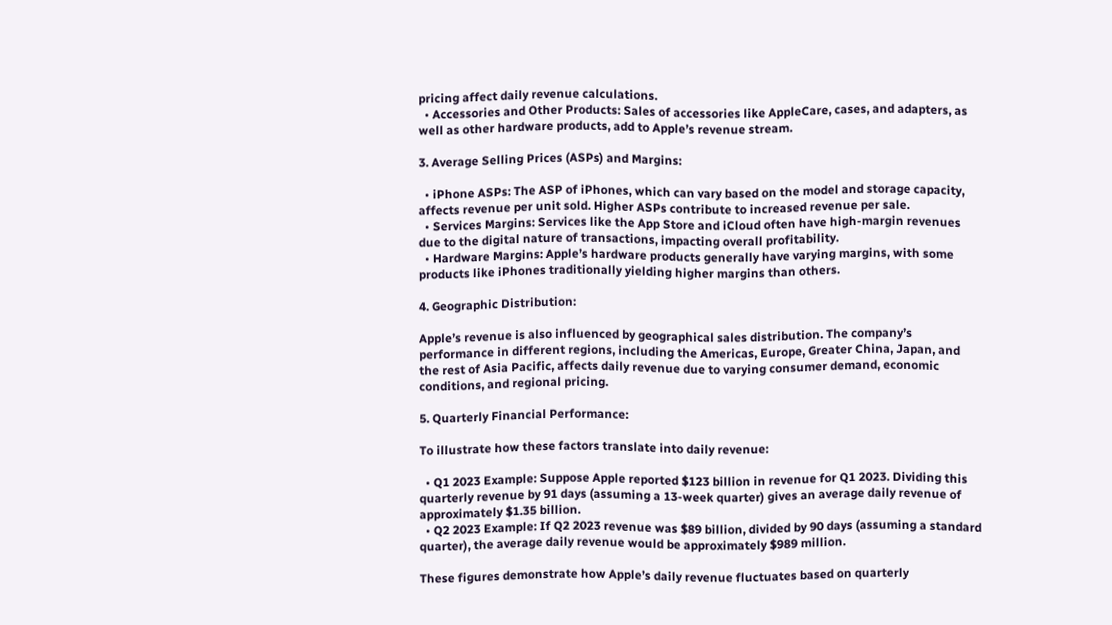pricing affect daily revenue calculations.
  • Accessories and Other Products: Sales of accessories like AppleCare, cases, and adapters, as well as other hardware products, add to Apple’s revenue stream.

3. Average Selling Prices (ASPs) and Margins:

  • iPhone ASPs: The ASP of iPhones, which can vary based on the model and storage capacity, affects revenue per unit sold. Higher ASPs contribute to increased revenue per sale.
  • Services Margins: Services like the App Store and iCloud often have high-margin revenues due to the digital nature of transactions, impacting overall profitability.
  • Hardware Margins: Apple’s hardware products generally have varying margins, with some products like iPhones traditionally yielding higher margins than others.

4. Geographic Distribution:

Apple’s revenue is also influenced by geographical sales distribution. The company’s performance in different regions, including the Americas, Europe, Greater China, Japan, and the rest of Asia Pacific, affects daily revenue due to varying consumer demand, economic conditions, and regional pricing.

5. Quarterly Financial Performance:

To illustrate how these factors translate into daily revenue:

  • Q1 2023 Example: Suppose Apple reported $123 billion in revenue for Q1 2023. Dividing this quarterly revenue by 91 days (assuming a 13-week quarter) gives an average daily revenue of approximately $1.35 billion.
  • Q2 2023 Example: If Q2 2023 revenue was $89 billion, divided by 90 days (assuming a standard quarter), the average daily revenue would be approximately $989 million.

These figures demonstrate how Apple’s daily revenue fluctuates based on quarterly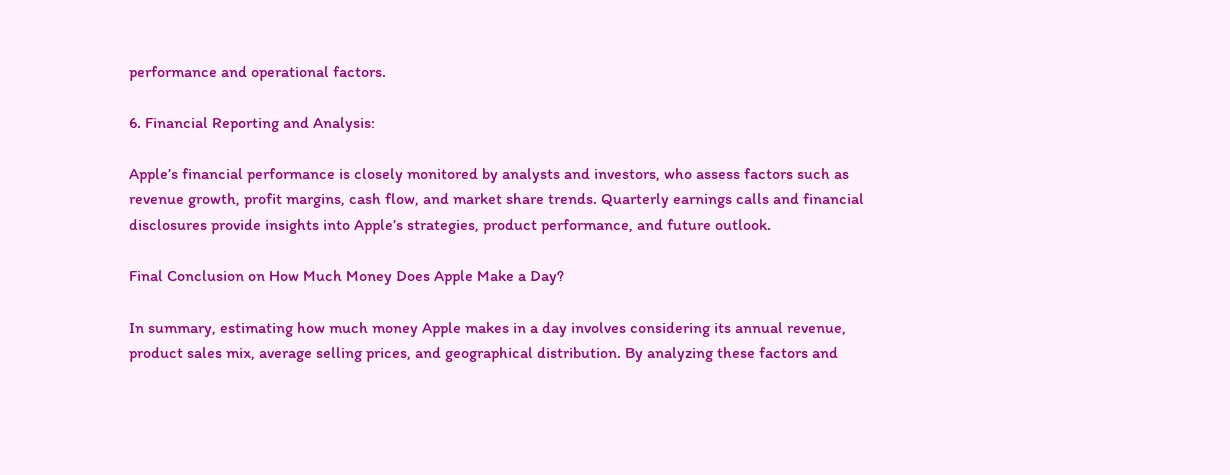performance and operational factors.

6. Financial Reporting and Analysis:

Apple’s financial performance is closely monitored by analysts and investors, who assess factors such as revenue growth, profit margins, cash flow, and market share trends. Quarterly earnings calls and financial disclosures provide insights into Apple’s strategies, product performance, and future outlook.

Final Conclusion on How Much Money Does Apple Make a Day?

In summary, estimating how much money Apple makes in a day involves considering its annual revenue, product sales mix, average selling prices, and geographical distribution. By analyzing these factors and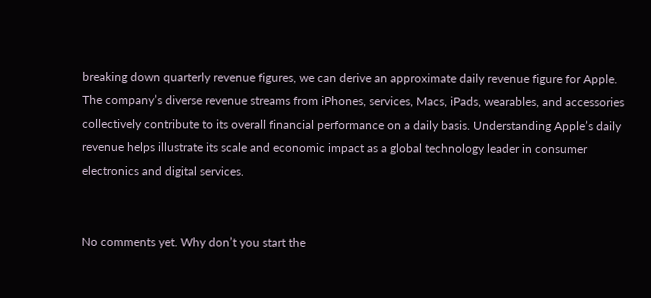breaking down quarterly revenue figures, we can derive an approximate daily revenue figure for Apple. The company’s diverse revenue streams from iPhones, services, Macs, iPads, wearables, and accessories collectively contribute to its overall financial performance on a daily basis. Understanding Apple’s daily revenue helps illustrate its scale and economic impact as a global technology leader in consumer electronics and digital services.


No comments yet. Why don’t you start the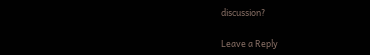discussion?

Leave a Reply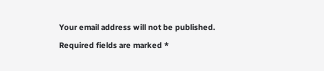Your email address will not be published. Required fields are marked *